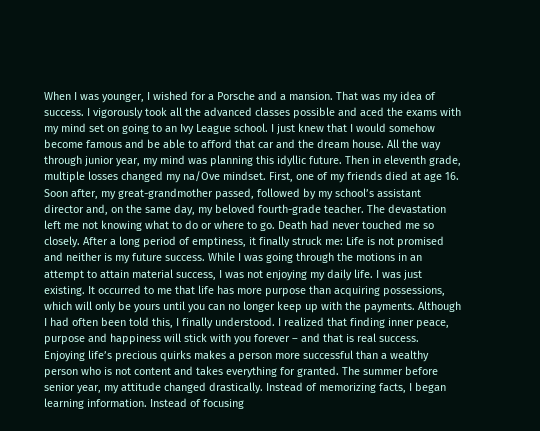When I was younger, I wished for a Porsche and a mansion. That was my idea of success. I vigorously took all the advanced classes possible and aced the exams with my mind set on going to an Ivy League school. I just knew that I would somehow become famous and be able to afford that car and the dream house. All the way through junior year, my mind was planning this idyllic future. Then in eleventh grade, multiple losses changed my na/Ove mindset. First, one of my friends died at age 16. Soon after, my great-grandmother passed, followed by my school’s assistant director and, on the same day, my beloved fourth-grade teacher. The devastation left me not knowing what to do or where to go. Death had never touched me so closely. After a long period of emptiness, it finally struck me: Life is not promised and neither is my future success. While I was going through the motions in an attempt to attain material success, I was not enjoying my daily life. I was just existing. It occurred to me that life has more purpose than acquiring possessions, which will only be yours until you can no longer keep up with the payments. Although I had often been told this, I finally understood. I realized that finding inner peace, purpose and happiness will stick with you forever – and that is real success. Enjoying life’s precious quirks makes a person more successful than a wealthy person who is not content and takes everything for granted. The summer before senior year, my attitude changed drastically. Instead of memorizing facts, I began learning information. Instead of focusing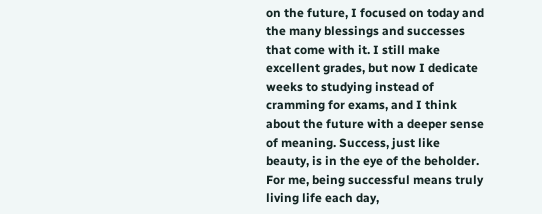on the future, I focused on today and the many blessings and successes that come with it. I still make excellent grades, but now I dedicate weeks to studying instead of cramming for exams, and I think about the future with a deeper sense of meaning. Success, just like beauty, is in the eye of the beholder. For me, being successful means truly living life each day,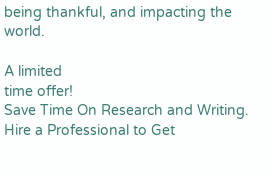being thankful, and impacting the world.

A limited
time offer!
Save Time On Research and Writing. Hire a Professional to Get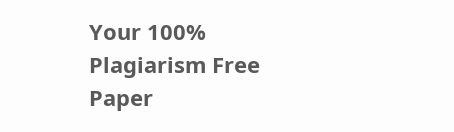Your 100% Plagiarism Free Paper